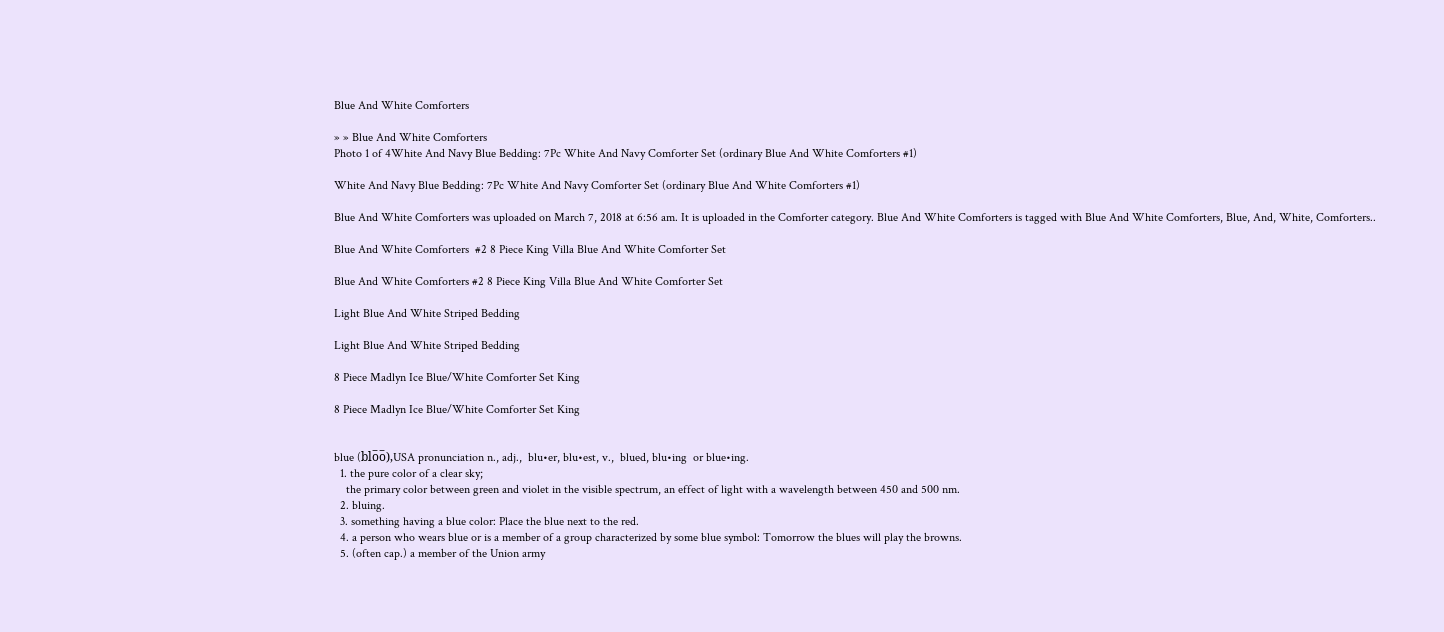Blue And White Comforters

» » Blue And White Comforters
Photo 1 of 4White And Navy Blue Bedding: 7Pc White And Navy Comforter Set (ordinary Blue And White Comforters #1)

White And Navy Blue Bedding: 7Pc White And Navy Comforter Set (ordinary Blue And White Comforters #1)

Blue And White Comforters was uploaded on March 7, 2018 at 6:56 am. It is uploaded in the Comforter category. Blue And White Comforters is tagged with Blue And White Comforters, Blue, And, White, Comforters..

Blue And White Comforters  #2 8 Piece King Villa Blue And White Comforter Set

Blue And White Comforters #2 8 Piece King Villa Blue And White Comforter Set

Light Blue And White Striped Bedding

Light Blue And White Striped Bedding

8 Piece Madlyn Ice Blue/White Comforter Set King

8 Piece Madlyn Ice Blue/White Comforter Set King


blue (blo̅o̅),USA pronunciation n., adj.,  blu•er, blu•est, v.,  blued, blu•ing  or blue•ing.
  1. the pure color of a clear sky;
    the primary color between green and violet in the visible spectrum, an effect of light with a wavelength between 450 and 500 nm.
  2. bluing.
  3. something having a blue color: Place the blue next to the red.
  4. a person who wears blue or is a member of a group characterized by some blue symbol: Tomorrow the blues will play the browns.
  5. (often cap.) a member of the Union army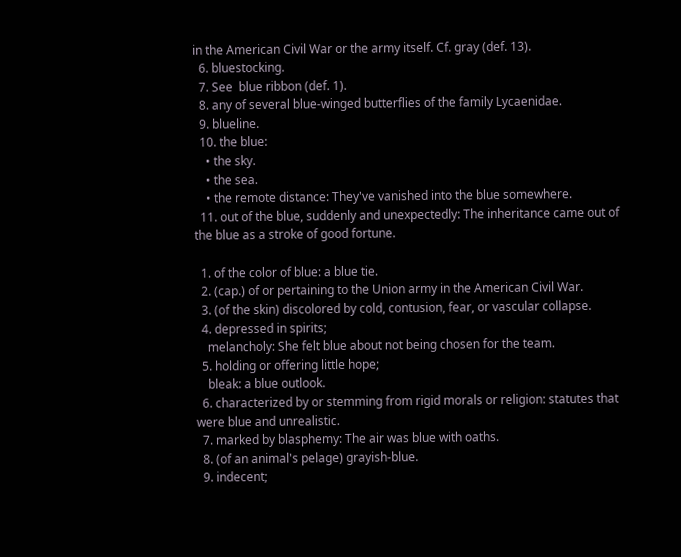in the American Civil War or the army itself. Cf. gray (def. 13).
  6. bluestocking.
  7. See  blue ribbon (def. 1).
  8. any of several blue-winged butterflies of the family Lycaenidae.
  9. blueline.
  10. the blue:
    • the sky.
    • the sea.
    • the remote distance: They've vanished into the blue somewhere.
  11. out of the blue, suddenly and unexpectedly: The inheritance came out of the blue as a stroke of good fortune.

  1. of the color of blue: a blue tie.
  2. (cap.) of or pertaining to the Union army in the American Civil War.
  3. (of the skin) discolored by cold, contusion, fear, or vascular collapse.
  4. depressed in spirits;
    melancholy: She felt blue about not being chosen for the team.
  5. holding or offering little hope;
    bleak: a blue outlook.
  6. characterized by or stemming from rigid morals or religion: statutes that were blue and unrealistic.
  7. marked by blasphemy: The air was blue with oaths.
  8. (of an animal's pelage) grayish-blue.
  9. indecent;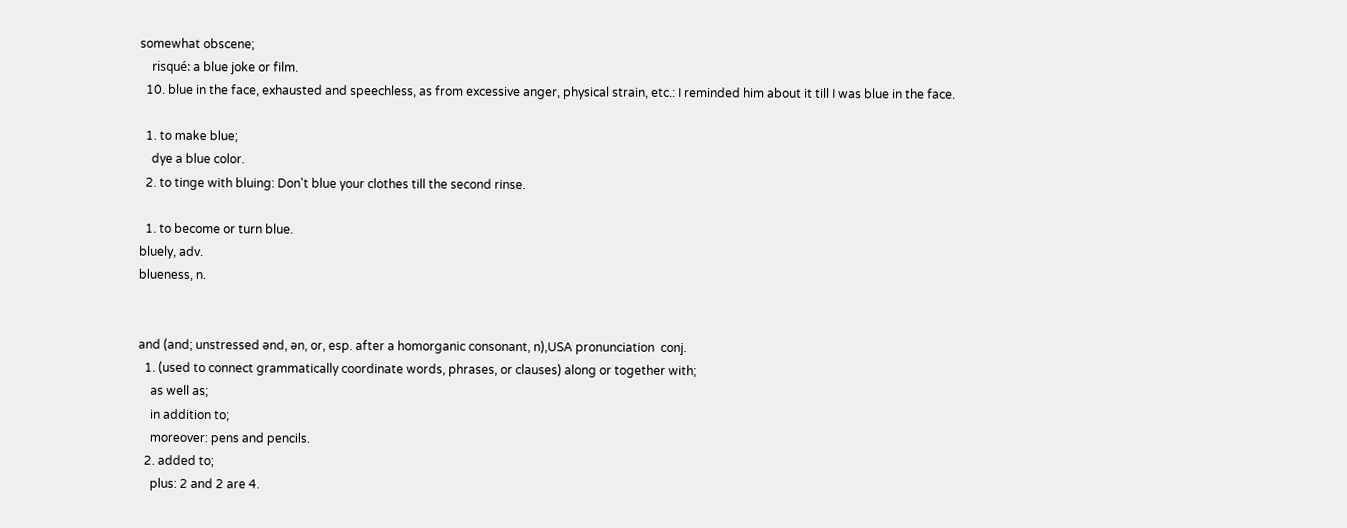somewhat obscene;
    risqué: a blue joke or film.
  10. blue in the face, exhausted and speechless, as from excessive anger, physical strain, etc.: I reminded him about it till I was blue in the face.

  1. to make blue;
    dye a blue color.
  2. to tinge with bluing: Don't blue your clothes till the second rinse.

  1. to become or turn blue.
bluely, adv.
blueness, n.


and (and; unstressed ənd, ən, or, esp. after a homorganic consonant, n),USA pronunciation  conj.
  1. (used to connect grammatically coordinate words, phrases, or clauses) along or together with;
    as well as;
    in addition to;
    moreover: pens and pencils.
  2. added to;
    plus: 2 and 2 are 4.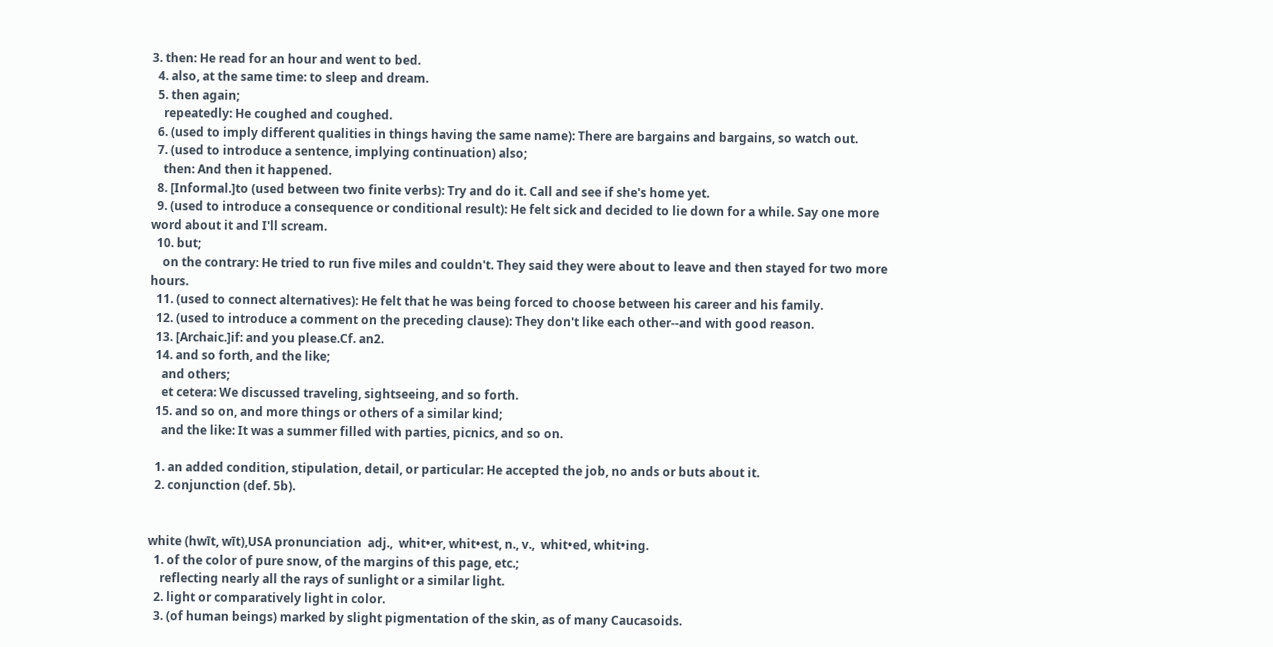3. then: He read for an hour and went to bed.
  4. also, at the same time: to sleep and dream.
  5. then again;
    repeatedly: He coughed and coughed.
  6. (used to imply different qualities in things having the same name): There are bargains and bargains, so watch out.
  7. (used to introduce a sentence, implying continuation) also;
    then: And then it happened.
  8. [Informal.]to (used between two finite verbs): Try and do it. Call and see if she's home yet.
  9. (used to introduce a consequence or conditional result): He felt sick and decided to lie down for a while. Say one more word about it and I'll scream.
  10. but;
    on the contrary: He tried to run five miles and couldn't. They said they were about to leave and then stayed for two more hours.
  11. (used to connect alternatives): He felt that he was being forced to choose between his career and his family.
  12. (used to introduce a comment on the preceding clause): They don't like each other--and with good reason.
  13. [Archaic.]if: and you please.Cf. an2.
  14. and so forth, and the like;
    and others;
    et cetera: We discussed traveling, sightseeing, and so forth.
  15. and so on, and more things or others of a similar kind;
    and the like: It was a summer filled with parties, picnics, and so on.

  1. an added condition, stipulation, detail, or particular: He accepted the job, no ands or buts about it.
  2. conjunction (def. 5b).


white (hwīt, wīt),USA pronunciation  adj.,  whit•er, whit•est, n., v.,  whit•ed, whit•ing.
  1. of the color of pure snow, of the margins of this page, etc.;
    reflecting nearly all the rays of sunlight or a similar light.
  2. light or comparatively light in color.
  3. (of human beings) marked by slight pigmentation of the skin, as of many Caucasoids.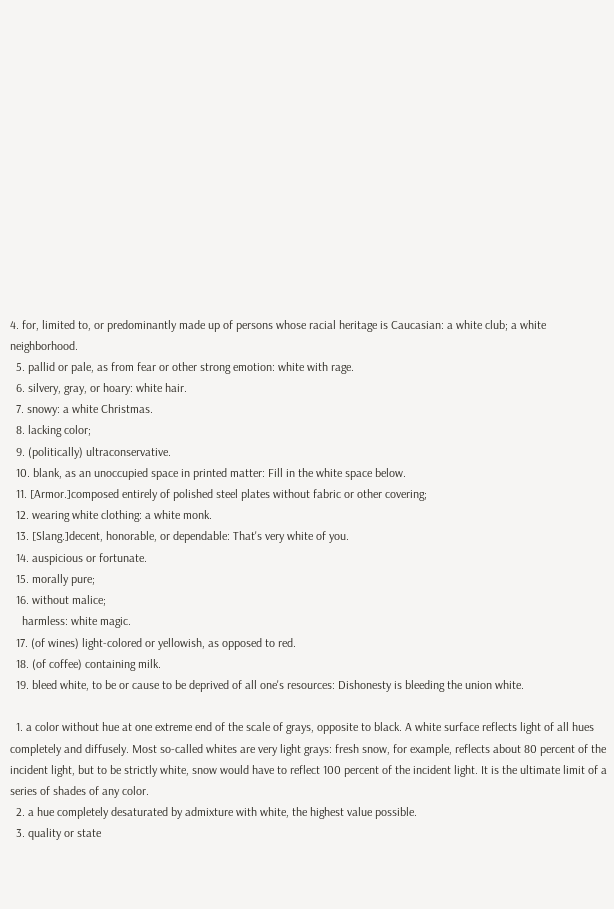4. for, limited to, or predominantly made up of persons whose racial heritage is Caucasian: a white club; a white neighborhood.
  5. pallid or pale, as from fear or other strong emotion: white with rage.
  6. silvery, gray, or hoary: white hair.
  7. snowy: a white Christmas.
  8. lacking color;
  9. (politically) ultraconservative.
  10. blank, as an unoccupied space in printed matter: Fill in the white space below.
  11. [Armor.]composed entirely of polished steel plates without fabric or other covering;
  12. wearing white clothing: a white monk.
  13. [Slang.]decent, honorable, or dependable: That's very white of you.
  14. auspicious or fortunate.
  15. morally pure;
  16. without malice;
    harmless: white magic.
  17. (of wines) light-colored or yellowish, as opposed to red.
  18. (of coffee) containing milk.
  19. bleed white, to be or cause to be deprived of all one's resources: Dishonesty is bleeding the union white.

  1. a color without hue at one extreme end of the scale of grays, opposite to black. A white surface reflects light of all hues completely and diffusely. Most so-called whites are very light grays: fresh snow, for example, reflects about 80 percent of the incident light, but to be strictly white, snow would have to reflect 100 percent of the incident light. It is the ultimate limit of a series of shades of any color.
  2. a hue completely desaturated by admixture with white, the highest value possible.
  3. quality or state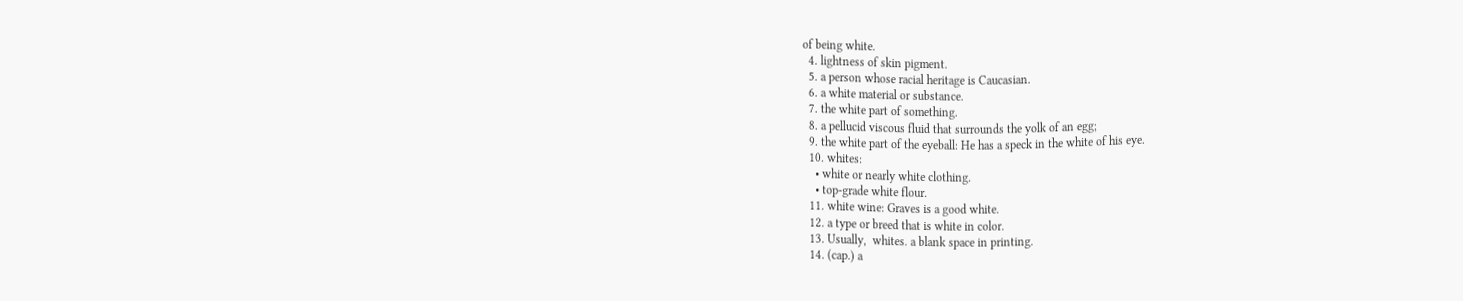of being white.
  4. lightness of skin pigment.
  5. a person whose racial heritage is Caucasian.
  6. a white material or substance.
  7. the white part of something.
  8. a pellucid viscous fluid that surrounds the yolk of an egg;
  9. the white part of the eyeball: He has a speck in the white of his eye.
  10. whites:
    • white or nearly white clothing.
    • top-grade white flour.
  11. white wine: Graves is a good white.
  12. a type or breed that is white in color.
  13. Usually,  whites. a blank space in printing.
  14. (cap.) a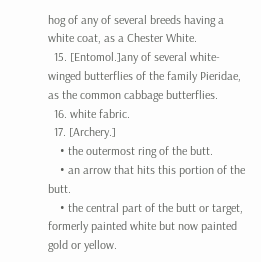hog of any of several breeds having a white coat, as a Chester White.
  15. [Entomol.]any of several white-winged butterflies of the family Pieridae, as the common cabbage butterflies.
  16. white fabric.
  17. [Archery.]
    • the outermost ring of the butt.
    • an arrow that hits this portion of the butt.
    • the central part of the butt or target, formerly painted white but now painted gold or yellow.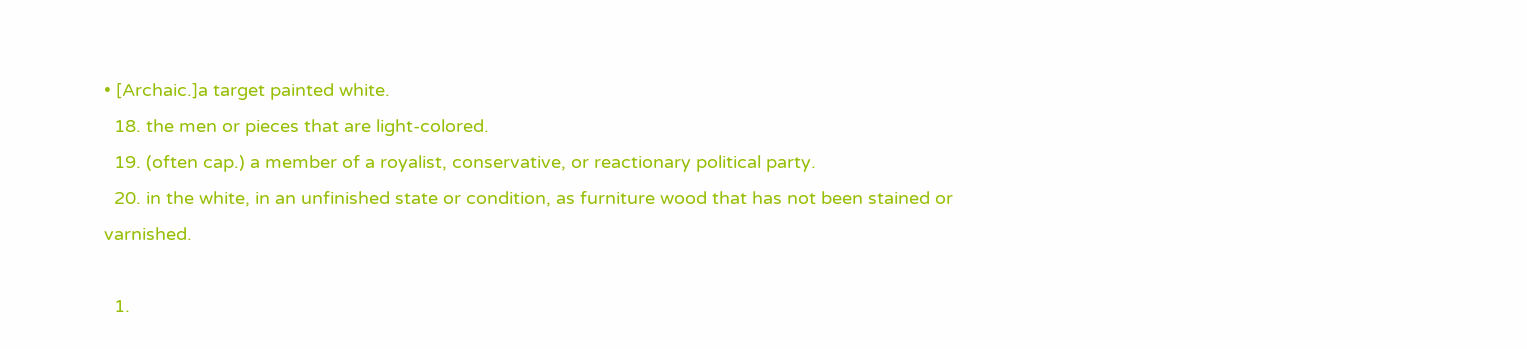• [Archaic.]a target painted white.
  18. the men or pieces that are light-colored.
  19. (often cap.) a member of a royalist, conservative, or reactionary political party.
  20. in the white, in an unfinished state or condition, as furniture wood that has not been stained or varnished.

  1.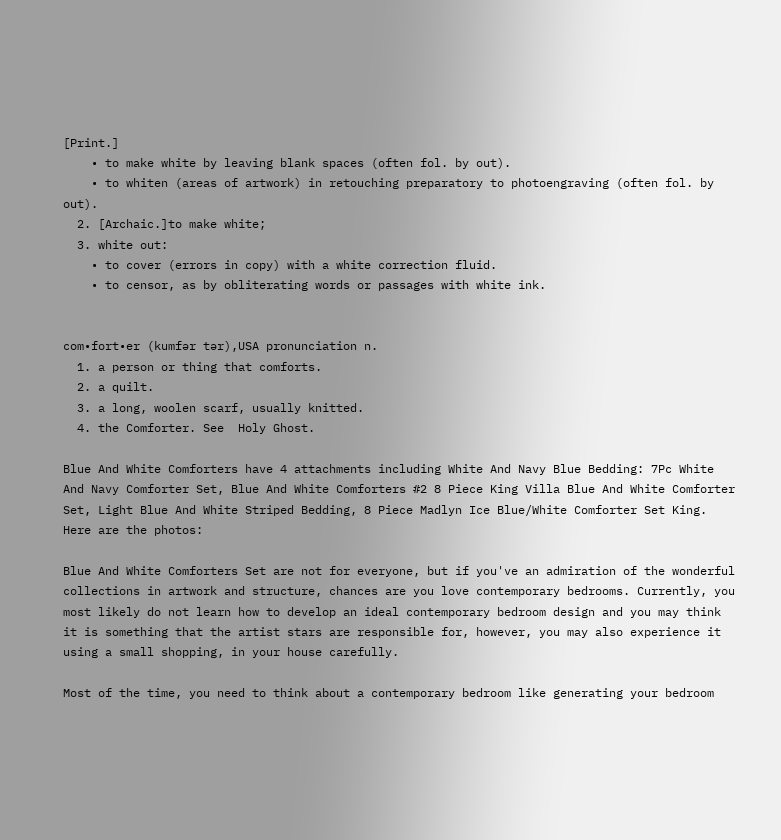[Print.]
    • to make white by leaving blank spaces (often fol. by out).
    • to whiten (areas of artwork) in retouching preparatory to photoengraving (often fol. by out).
  2. [Archaic.]to make white;
  3. white out:
    • to cover (errors in copy) with a white correction fluid.
    • to censor, as by obliterating words or passages with white ink.


com•fort•er (kumfər tər),USA pronunciation n.
  1. a person or thing that comforts.
  2. a quilt.
  3. a long, woolen scarf, usually knitted.
  4. the Comforter. See  Holy Ghost.

Blue And White Comforters have 4 attachments including White And Navy Blue Bedding: 7Pc White And Navy Comforter Set, Blue And White Comforters #2 8 Piece King Villa Blue And White Comforter Set, Light Blue And White Striped Bedding, 8 Piece Madlyn Ice Blue/White Comforter Set King. Here are the photos:

Blue And White Comforters Set are not for everyone, but if you've an admiration of the wonderful collections in artwork and structure, chances are you love contemporary bedrooms. Currently, you most likely do not learn how to develop an ideal contemporary bedroom design and you may think it is something that the artist stars are responsible for, however, you may also experience it using a small shopping, in your house carefully.

Most of the time, you need to think about a contemporary bedroom like generating your bedroom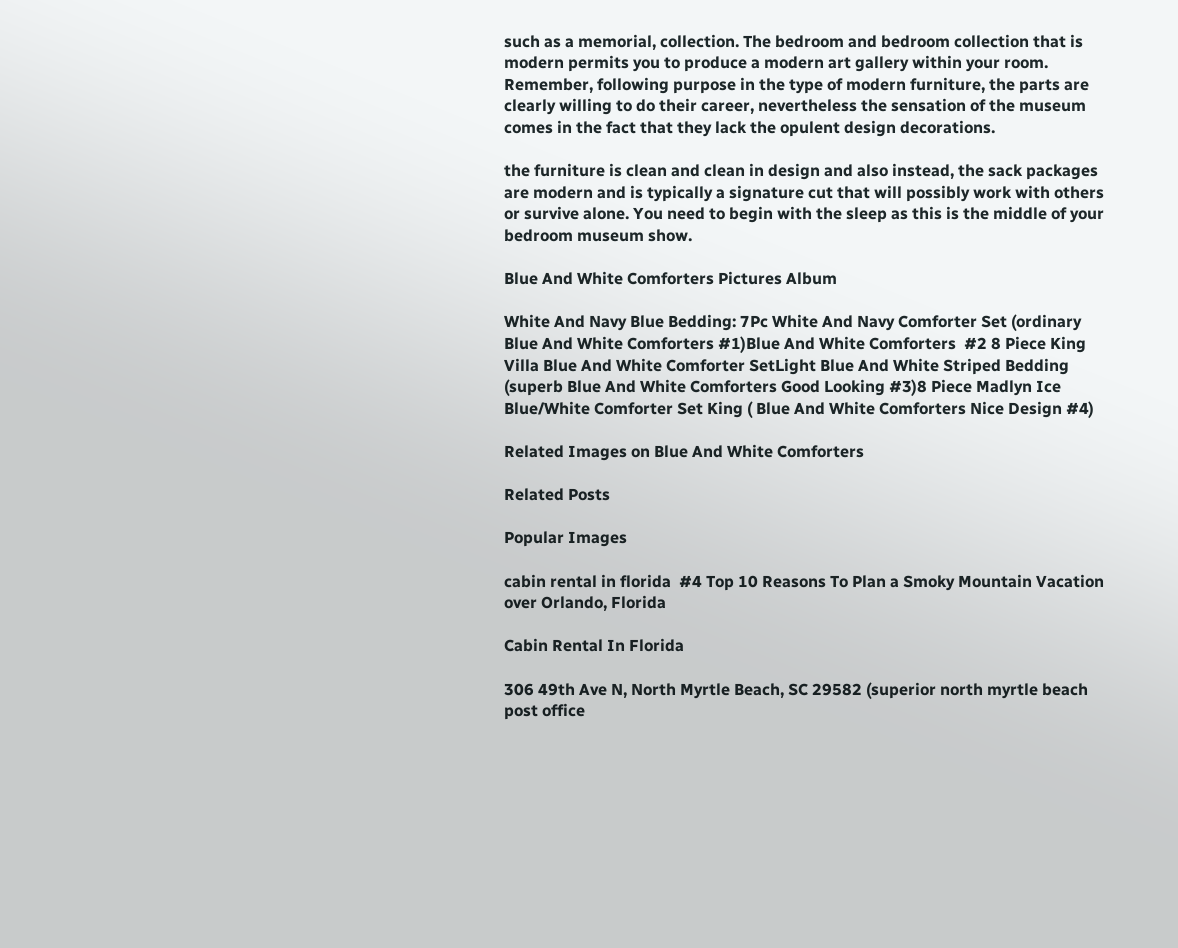such as a memorial, collection. The bedroom and bedroom collection that is modern permits you to produce a modern art gallery within your room. Remember, following purpose in the type of modern furniture, the parts are clearly willing to do their career, nevertheless the sensation of the museum comes in the fact that they lack the opulent design decorations.

the furniture is clean and clean in design and also instead, the sack packages are modern and is typically a signature cut that will possibly work with others or survive alone. You need to begin with the sleep as this is the middle of your bedroom museum show.

Blue And White Comforters Pictures Album

White And Navy Blue Bedding: 7Pc White And Navy Comforter Set (ordinary Blue And White Comforters #1)Blue And White Comforters  #2 8 Piece King Villa Blue And White Comforter SetLight Blue And White Striped Bedding (superb Blue And White Comforters Good Looking #3)8 Piece Madlyn Ice Blue/White Comforter Set King ( Blue And White Comforters Nice Design #4)

Related Images on Blue And White Comforters

Related Posts

Popular Images

cabin rental in florida  #4 Top 10 Reasons To Plan a Smoky Mountain Vacation over Orlando, Florida

Cabin Rental In Florida

306 49th Ave N, North Myrtle Beach, SC 29582 (superior north myrtle beach post office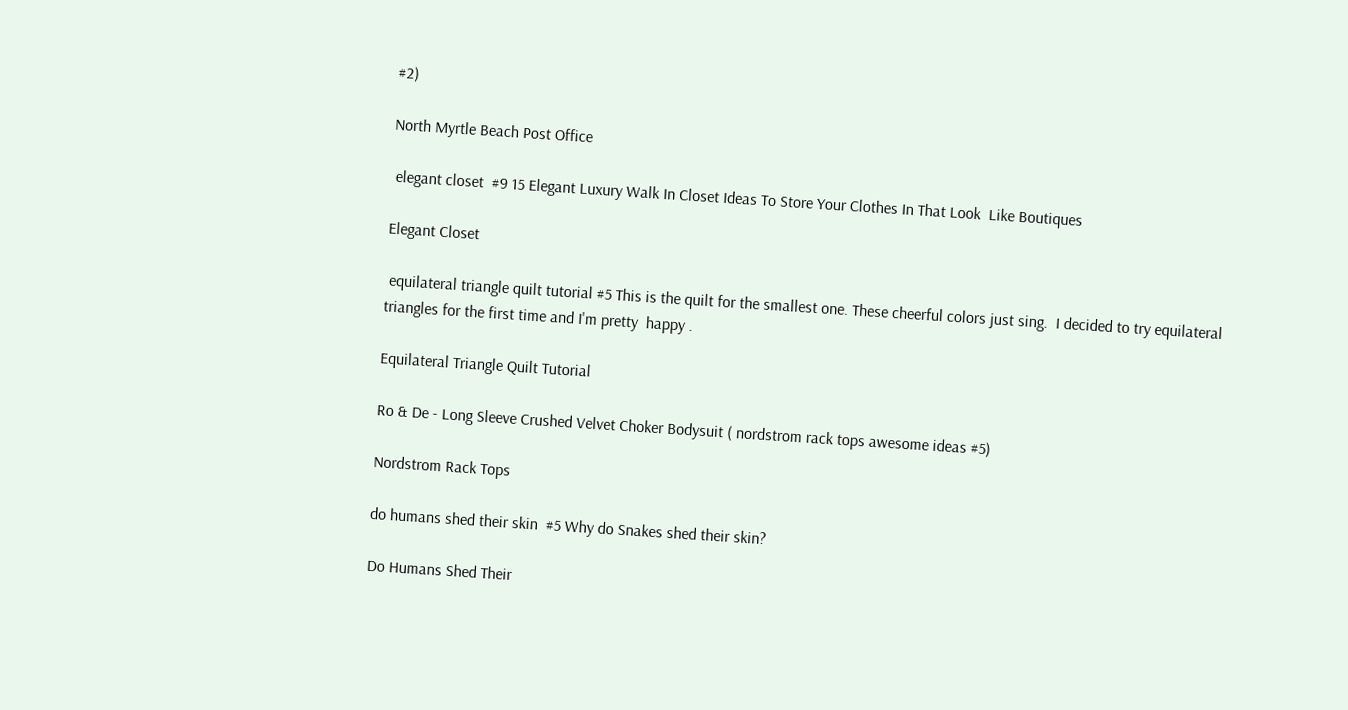#2)

North Myrtle Beach Post Office

 elegant closet  #9 15 Elegant Luxury Walk In Closet Ideas To Store Your Clothes In That Look  Like Boutiques

Elegant Closet

 equilateral triangle quilt tutorial #5 This is the quilt for the smallest one. These cheerful colors just sing.  I decided to try equilateral triangles for the first time and I'm pretty  happy .

Equilateral Triangle Quilt Tutorial

Ro & De - Long Sleeve Crushed Velvet Choker Bodysuit ( nordstrom rack tops awesome ideas #5)

Nordstrom Rack Tops

do humans shed their skin  #5 Why do Snakes shed their skin?

Do Humans Shed Their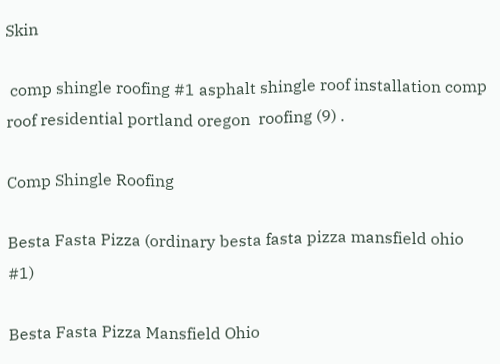Skin

 comp shingle roofing #1 asphalt shingle roof installation comp roof residential portland oregon  roofing (9) .

Comp Shingle Roofing

Besta Fasta Pizza (ordinary besta fasta pizza mansfield ohio  #1)

Besta Fasta Pizza Mansfield Ohio